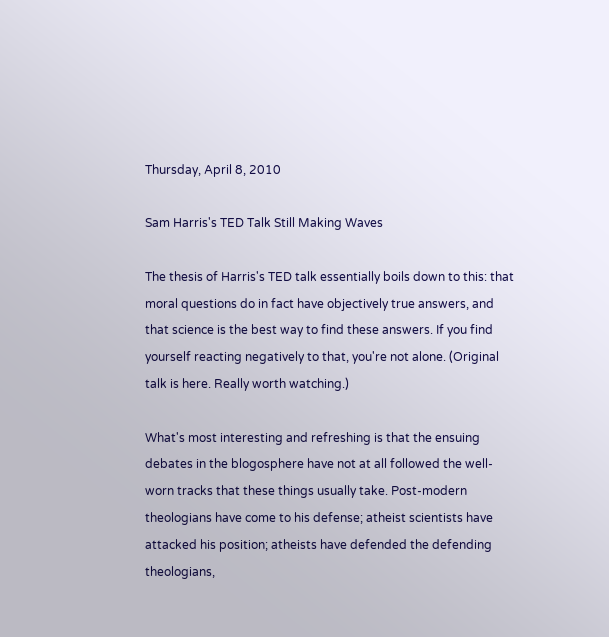Thursday, April 8, 2010

Sam Harris's TED Talk Still Making Waves

The thesis of Harris's TED talk essentially boils down to this: that moral questions do in fact have objectively true answers, and that science is the best way to find these answers. If you find yourself reacting negatively to that, you're not alone. (Original talk is here. Really worth watching.)

What's most interesting and refreshing is that the ensuing debates in the blogosphere have not at all followed the well-worn tracks that these things usually take. Post-modern theologians have come to his defense; atheist scientists have attacked his position; atheists have defended the defending theologians,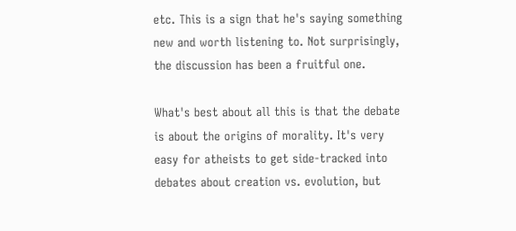etc. This is a sign that he's saying something new and worth listening to. Not surprisingly, the discussion has been a fruitful one.

What's best about all this is that the debate is about the origins of morality. It's very easy for atheists to get side-tracked into debates about creation vs. evolution, but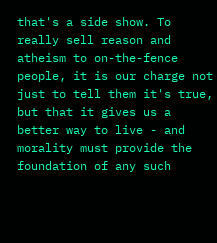that's a side show. To really sell reason and atheism to on-the-fence people, it is our charge not just to tell them it's true, but that it gives us a better way to live - and morality must provide the foundation of any such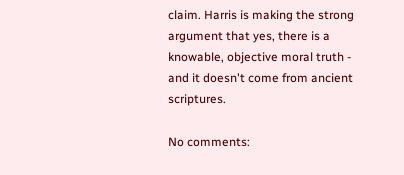claim. Harris is making the strong argument that yes, there is a knowable, objective moral truth - and it doesn't come from ancient scriptures.

No comments: